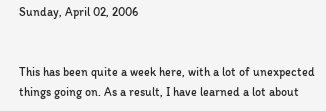Sunday, April 02, 2006


This has been quite a week here, with a lot of unexpected things going on. As a result, I have learned a lot about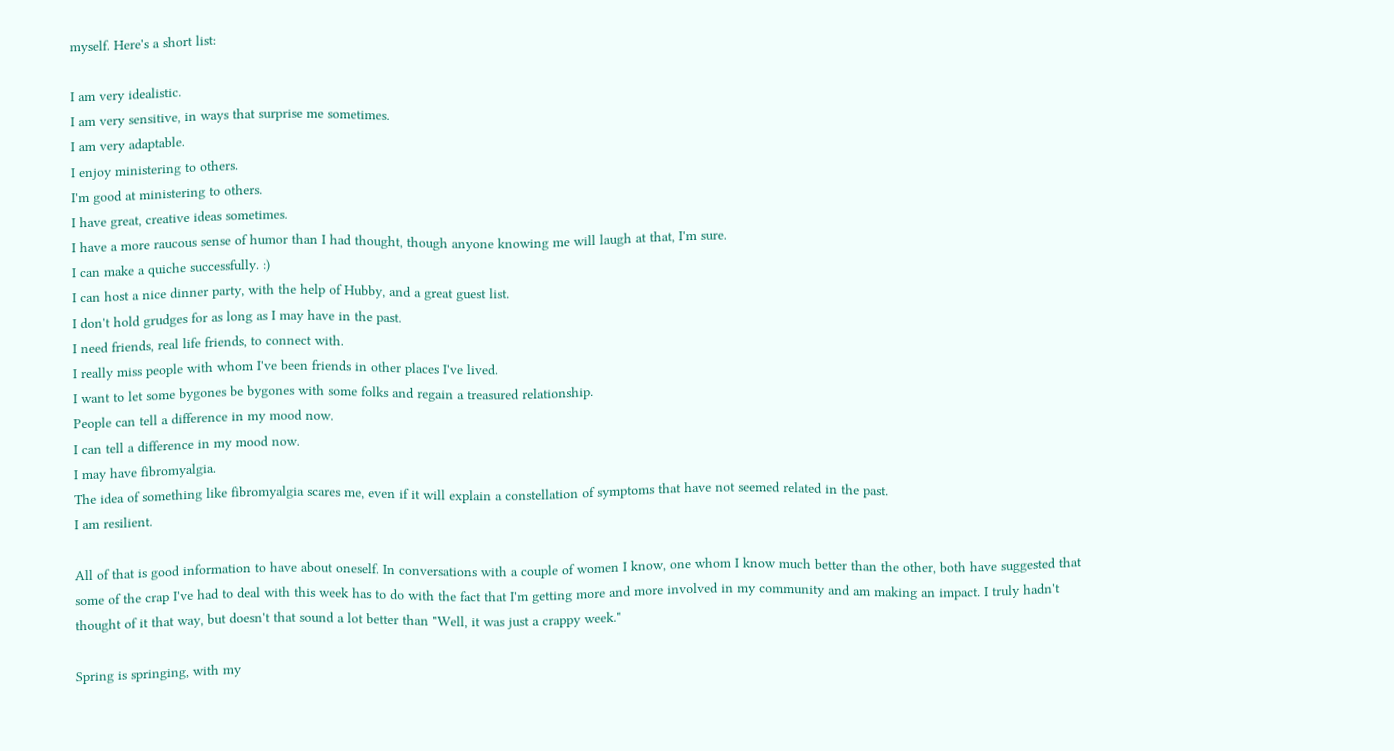myself. Here's a short list:

I am very idealistic.
I am very sensitive, in ways that surprise me sometimes.
I am very adaptable.
I enjoy ministering to others.
I'm good at ministering to others.
I have great, creative ideas sometimes.
I have a more raucous sense of humor than I had thought, though anyone knowing me will laugh at that, I'm sure.
I can make a quiche successfully. :)
I can host a nice dinner party, with the help of Hubby, and a great guest list.
I don't hold grudges for as long as I may have in the past.
I need friends, real life friends, to connect with.
I really miss people with whom I've been friends in other places I've lived.
I want to let some bygones be bygones with some folks and regain a treasured relationship.
People can tell a difference in my mood now.
I can tell a difference in my mood now.
I may have fibromyalgia.
The idea of something like fibromyalgia scares me, even if it will explain a constellation of symptoms that have not seemed related in the past.
I am resilient.

All of that is good information to have about oneself. In conversations with a couple of women I know, one whom I know much better than the other, both have suggested that some of the crap I've had to deal with this week has to do with the fact that I'm getting more and more involved in my community and am making an impact. I truly hadn't thought of it that way, but doesn't that sound a lot better than "Well, it was just a crappy week."

Spring is springing, with my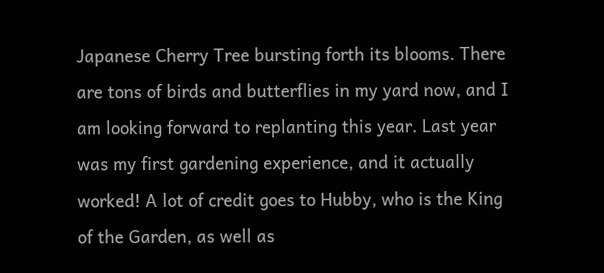Japanese Cherry Tree bursting forth its blooms. There are tons of birds and butterflies in my yard now, and I am looking forward to replanting this year. Last year was my first gardening experience, and it actually worked! A lot of credit goes to Hubby, who is the King of the Garden, as well as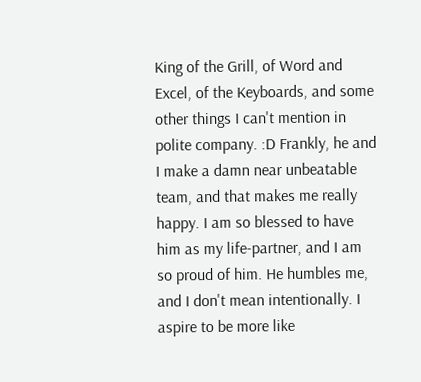King of the Grill, of Word and Excel, of the Keyboards, and some other things I can't mention in polite company. :D Frankly, he and I make a damn near unbeatable team, and that makes me really happy. I am so blessed to have him as my life-partner, and I am so proud of him. He humbles me, and I don't mean intentionally. I aspire to be more like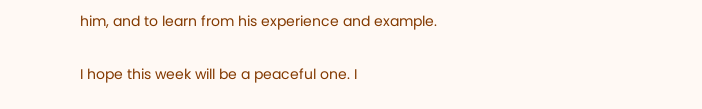him, and to learn from his experience and example.

I hope this week will be a peaceful one. I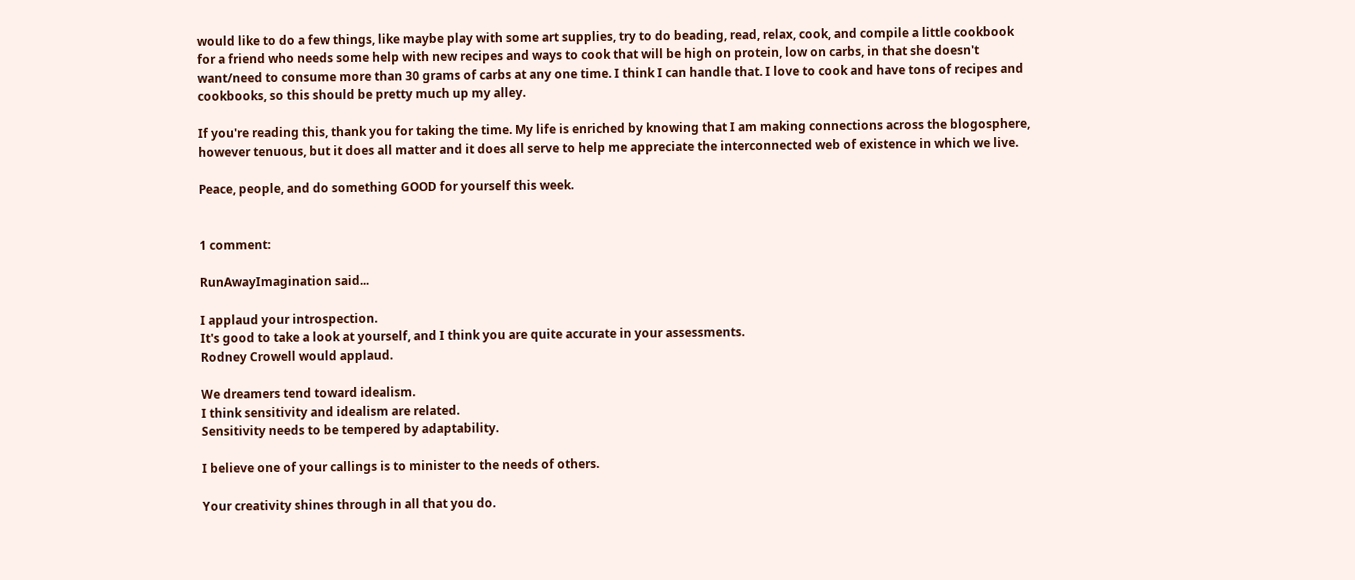would like to do a few things, like maybe play with some art supplies, try to do beading, read, relax, cook, and compile a little cookbook for a friend who needs some help with new recipes and ways to cook that will be high on protein, low on carbs, in that she doesn't want/need to consume more than 30 grams of carbs at any one time. I think I can handle that. I love to cook and have tons of recipes and cookbooks, so this should be pretty much up my alley.

If you're reading this, thank you for taking the time. My life is enriched by knowing that I am making connections across the blogosphere, however tenuous, but it does all matter and it does all serve to help me appreciate the interconnected web of existence in which we live.

Peace, people, and do something GOOD for yourself this week.


1 comment:

RunAwayImagination said...

I applaud your introspection.
It's good to take a look at yourself, and I think you are quite accurate in your assessments.
Rodney Crowell would applaud.

We dreamers tend toward idealism.
I think sensitivity and idealism are related.
Sensitivity needs to be tempered by adaptability.

I believe one of your callings is to minister to the needs of others.

Your creativity shines through in all that you do.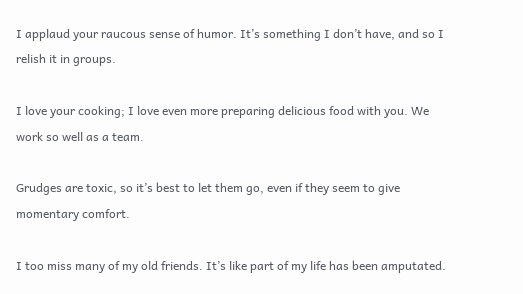I applaud your raucous sense of humor. It’s something I don’t have, and so I relish it in groups.

I love your cooking; I love even more preparing delicious food with you. We work so well as a team.

Grudges are toxic, so it’s best to let them go, even if they seem to give momentary comfort.

I too miss many of my old friends. It’s like part of my life has been amputated.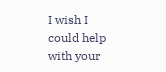I wish I could help with your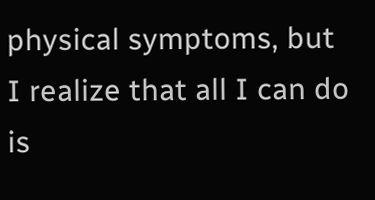physical symptoms, but I realize that all I can do is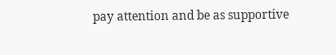pay attention and be as supportive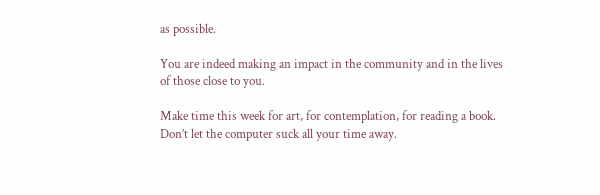as possible.

You are indeed making an impact in the community and in the lives of those close to you.

Make time this week for art, for contemplation, for reading a book. Don’t let the computer suck all your time away.